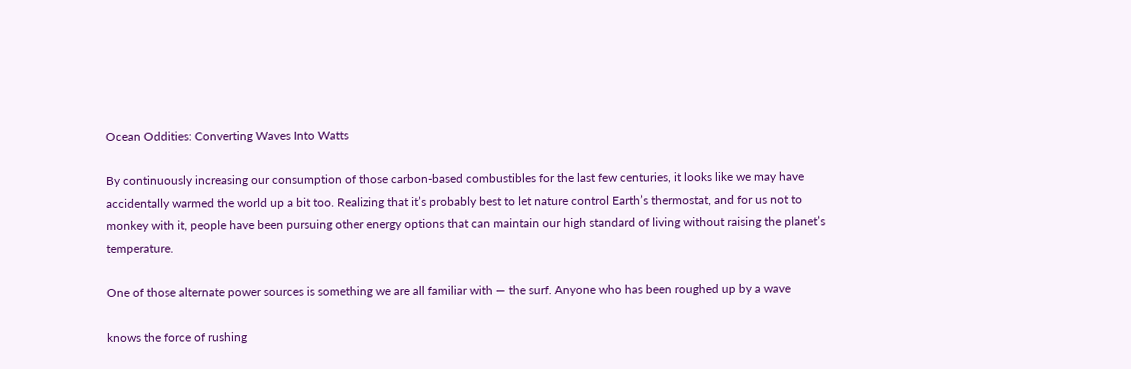Ocean Oddities: Converting Waves Into Watts

By continuously increasing our consumption of those carbon-based combustibles for the last few centuries, it looks like we may have accidentally warmed the world up a bit too. Realizing that it’s probably best to let nature control Earth’s thermostat, and for us not to monkey with it, people have been pursuing other energy options that can maintain our high standard of living without raising the planet’s temperature.

One of those alternate power sources is something we are all familiar with — the surf. Anyone who has been roughed up by a wave

knows the force of rushing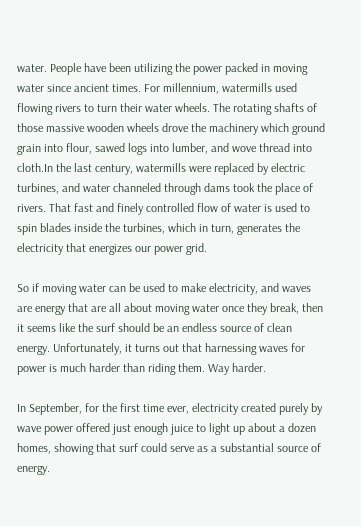water. People have been utilizing the power packed in moving water since ancient times. For millennium, watermills used flowing rivers to turn their water wheels. The rotating shafts of those massive wooden wheels drove the machinery which ground grain into flour, sawed logs into lumber, and wove thread into cloth.In the last century, watermills were replaced by electric turbines, and water channeled through dams took the place of rivers. That fast and finely controlled flow of water is used to spin blades inside the turbines, which in turn, generates the electricity that energizes our power grid.

So if moving water can be used to make electricity, and waves are energy that are all about moving water once they break, then it seems like the surf should be an endless source of clean energy. Unfortunately, it turns out that harnessing waves for power is much harder than riding them. Way harder.

In September, for the first time ever, electricity created purely by wave power offered just enough juice to light up about a dozen homes, showing that surf could serve as a substantial source of energy.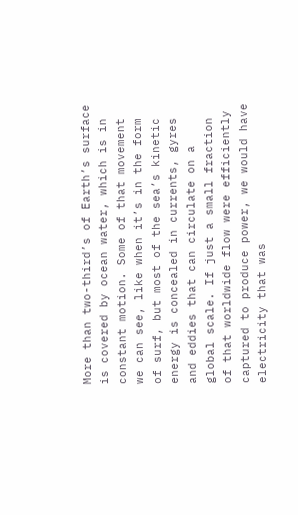More than two-third’s of Earth’s surface is covered by ocean water, which is in constant motion. Some of that movement we can see, like when it’s in the form of surf, but most of the sea’s kinetic energy is concealed in currents, gyres and eddies that can circulate on a global scale. If just a small fraction of that worldwide flow were efficiently captured to produce power, we would have electricity that was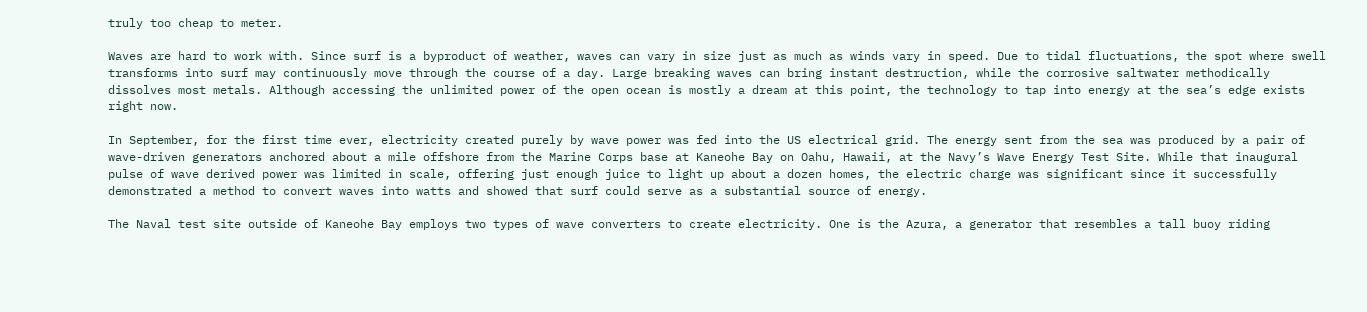truly too cheap to meter.

Waves are hard to work with. Since surf is a byproduct of weather, waves can vary in size just as much as winds vary in speed. Due to tidal fluctuations, the spot where swell transforms into surf may continuously move through the course of a day. Large breaking waves can bring instant destruction, while the corrosive saltwater methodically dissolves most metals. Although accessing the unlimited power of the open ocean is mostly a dream at this point, the technology to tap into energy at the sea’s edge exists right now.

In September, for the first time ever, electricity created purely by wave power was fed into the US electrical grid. The energy sent from the sea was produced by a pair of wave-driven generators anchored about a mile offshore from the Marine Corps base at Kaneohe Bay on Oahu, Hawaii, at the Navy’s Wave Energy Test Site. While that inaugural pulse of wave derived power was limited in scale, offering just enough juice to light up about a dozen homes, the electric charge was significant since it successfully demonstrated a method to convert waves into watts and showed that surf could serve as a substantial source of energy.

The Naval test site outside of Kaneohe Bay employs two types of wave converters to create electricity. One is the Azura, a generator that resembles a tall buoy riding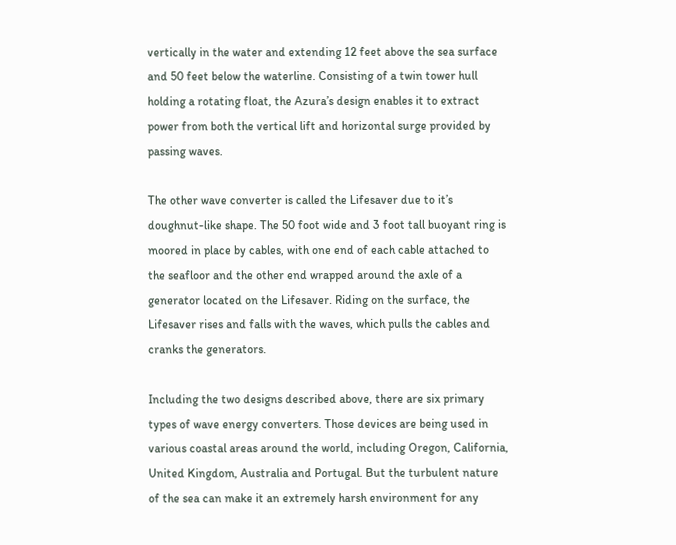vertically in the water and extending 12 feet above the sea surface and 50 feet below the waterline. Consisting of a twin tower hull holding a rotating float, the Azura’s design enables it to extract power from both the vertical lift and horizontal surge provided by passing waves.

The other wave converter is called the Lifesaver due to it’s doughnut-like shape. The 50 foot wide and 3 foot tall buoyant ring is moored in place by cables, with one end of each cable attached to the seafloor and the other end wrapped around the axle of a generator located on the Lifesaver. Riding on the surface, the Lifesaver rises and falls with the waves, which pulls the cables and cranks the generators.

Including the two designs described above, there are six primary types of wave energy converters. Those devices are being used in various coastal areas around the world, including Oregon, California, United Kingdom, Australia and Portugal. But the turbulent nature of the sea can make it an extremely harsh environment for any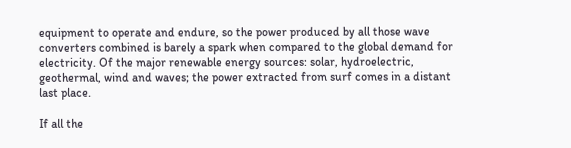equipment to operate and endure, so the power produced by all those wave converters combined is barely a spark when compared to the global demand for electricity. Of the major renewable energy sources: solar, hydroelectric, geothermal, wind and waves; the power extracted from surf comes in a distant last place.

If all the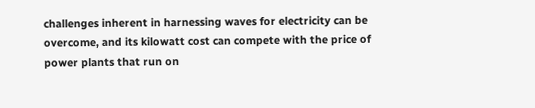challenges inherent in harnessing waves for electricity can be overcome, and its kilowatt cost can compete with the price of power plants that run on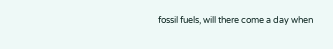fossil fuels, will there come a day when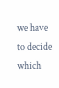we have to decide which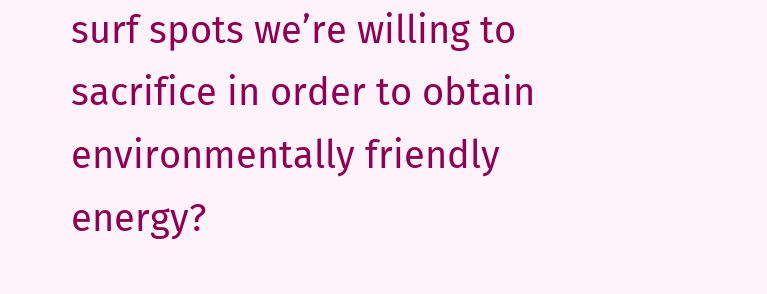surf spots we’re willing to sacrifice in order to obtain environmentally friendly energy?